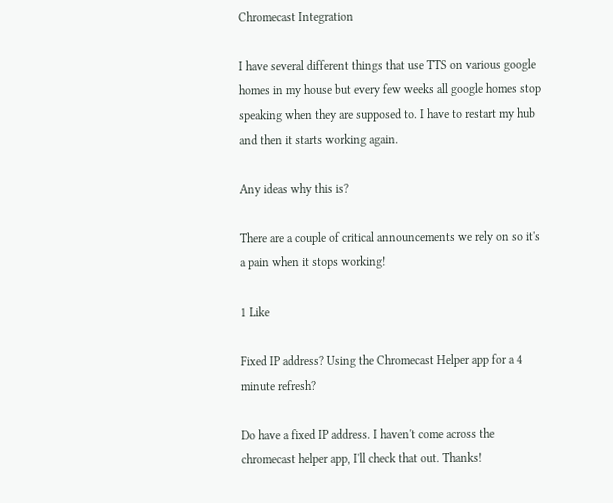Chromecast Integration

I have several different things that use TTS on various google homes in my house but every few weeks all google homes stop speaking when they are supposed to. I have to restart my hub and then it starts working again.

Any ideas why this is?

There are a couple of critical announcements we rely on so it's a pain when it stops working!

1 Like

Fixed IP address? Using the Chromecast Helper app for a 4 minute refresh?

Do have a fixed IP address. I haven't come across the chromecast helper app, I'll check that out. Thanks!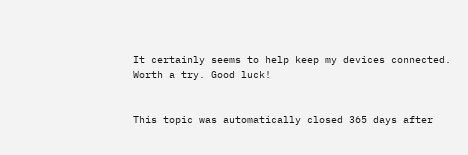It certainly seems to help keep my devices connected. Worth a try. Good luck!


This topic was automatically closed 365 days after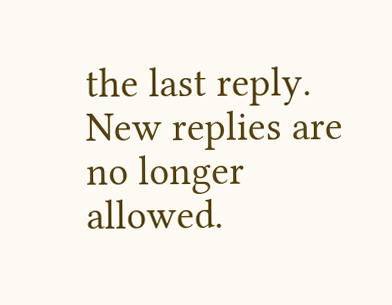the last reply. New replies are no longer allowed.